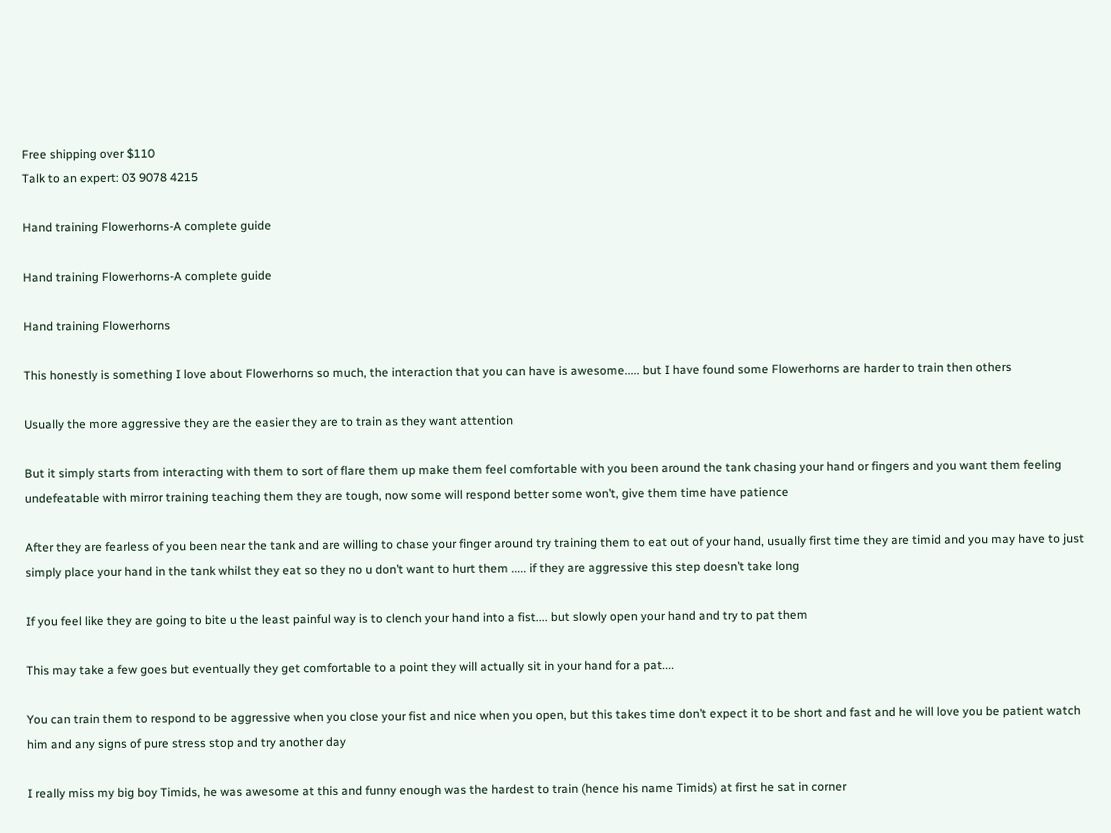Free shipping over $110
Talk to an expert: 03 9078 4215

Hand training Flowerhorns-A complete guide

Hand training Flowerhorns-A complete guide

Hand training Flowerhorns

This honestly is something I love about Flowerhorns so much, the interaction that you can have is awesome..... but I have found some Flowerhorns are harder to train then others

Usually the more aggressive they are the easier they are to train as they want attention

But it simply starts from interacting with them to sort of flare them up make them feel comfortable with you been around the tank chasing your hand or fingers and you want them feeling undefeatable with mirror training teaching them they are tough, now some will respond better some won’t, give them time have patience

After they are fearless of you been near the tank and are willing to chase your finger around try training them to eat out of your hand, usually first time they are timid and you may have to just simply place your hand in the tank whilst they eat so they no u don’t want to hurt them ..... if they are aggressive this step doesn’t take long

If you feel like they are going to bite u the least painful way is to clench your hand into a fist.... but slowly open your hand and try to pat them

This may take a few goes but eventually they get comfortable to a point they will actually sit in your hand for a pat....

You can train them to respond to be aggressive when you close your fist and nice when you open, but this takes time don’t expect it to be short and fast and he will love you be patient watch him and any signs of pure stress stop and try another day

I really miss my big boy Timids, he was awesome at this and funny enough was the hardest to train (hence his name Timids) at first he sat in corner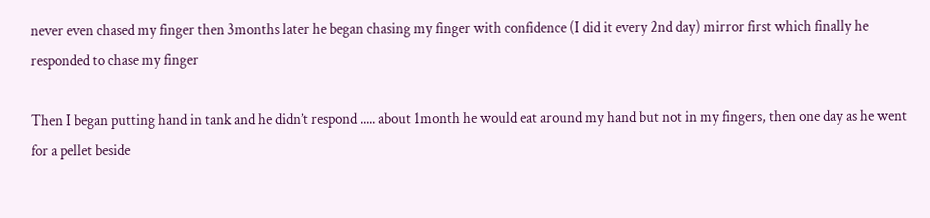never even chased my finger then 3months later he began chasing my finger with confidence (I did it every 2nd day) mirror first which finally he responded to chase my finger

Then I began putting hand in tank and he didn’t respond ..... about 1month he would eat around my hand but not in my fingers, then one day as he went for a pellet beside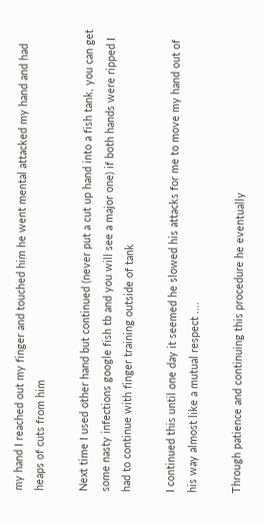my hand I reached out my finger and touched him he went mental attacked my hand and had heaps of cuts from him

Next time I used other hand but continued (never put a cut up hand into a fish tank, you can get some nasty infections google fish tb and you will see a major one) if both hands were ripped I had to continue with finger training outside of tank

I continued this until one day it seemed he slowed his attacks for me to move my hand out of his way almost like a mutual respect ....

Through patience and continuing this procedure he eventually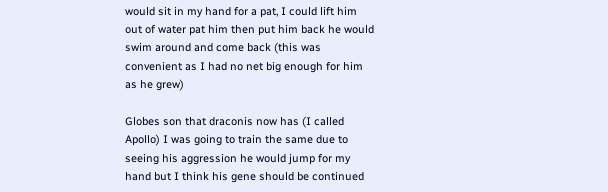would sit in my hand for a pat, I could lift him out of water pat him then put him back he would swim around and come back (this was convenient as I had no net big enough for him as he grew)

Globes son that draconis now has (I called Apollo) I was going to train the same due to seeing his aggression he would jump for my hand but I think his gene should be continued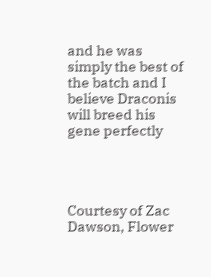and he was simply the best of the batch and I believe Draconis will breed his gene perfectly




Courtesy of Zac Dawson, Flower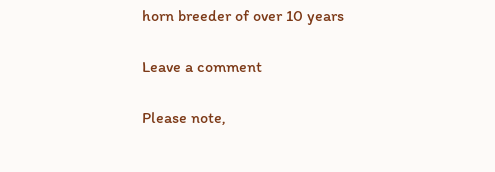horn breeder of over 10 years

Leave a comment

Please note,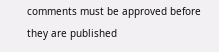comments must be approved before they are published